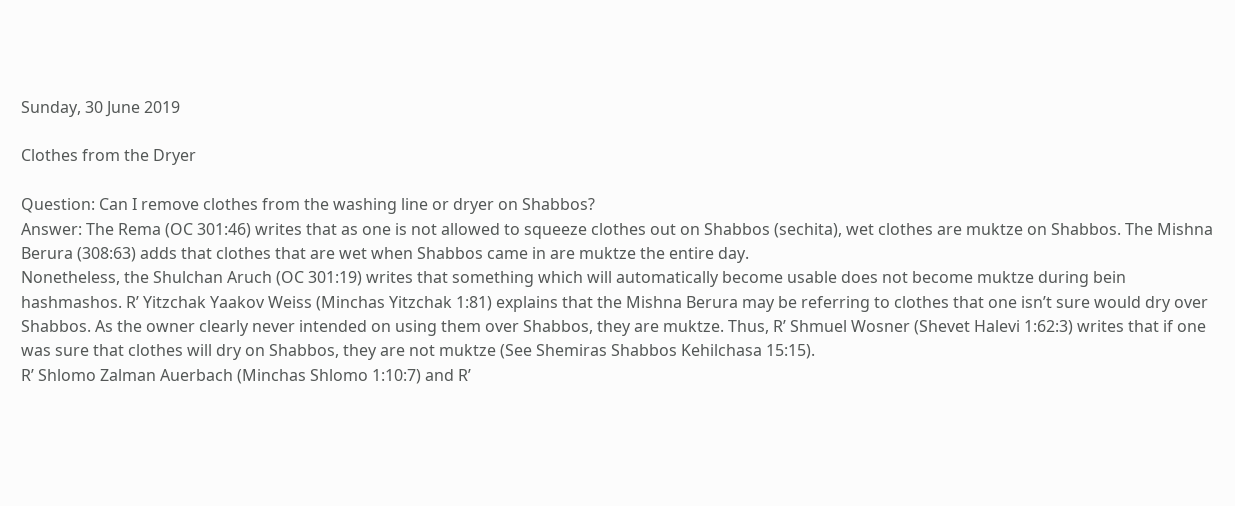Sunday, 30 June 2019

Clothes from the Dryer

Question: Can I remove clothes from the washing line or dryer on Shabbos?
Answer: The Rema (OC 301:46) writes that as one is not allowed to squeeze clothes out on Shabbos (sechita), wet clothes are muktze on Shabbos. The Mishna Berura (308:63) adds that clothes that are wet when Shabbos came in are muktze the entire day.
Nonetheless, the Shulchan Aruch (OC 301:19) writes that something which will automatically become usable does not become muktze during bein hashmashos. R’ Yitzchak Yaakov Weiss (Minchas Yitzchak 1:81) explains that the Mishna Berura may be referring to clothes that one isn’t sure would dry over Shabbos. As the owner clearly never intended on using them over Shabbos, they are muktze. Thus, R’ Shmuel Wosner (Shevet Halevi 1:62:3) writes that if one was sure that clothes will dry on Shabbos, they are not muktze (See Shemiras Shabbos Kehilchasa 15:15).
R’ Shlomo Zalman Auerbach (Minchas Shlomo 1:10:7) and R’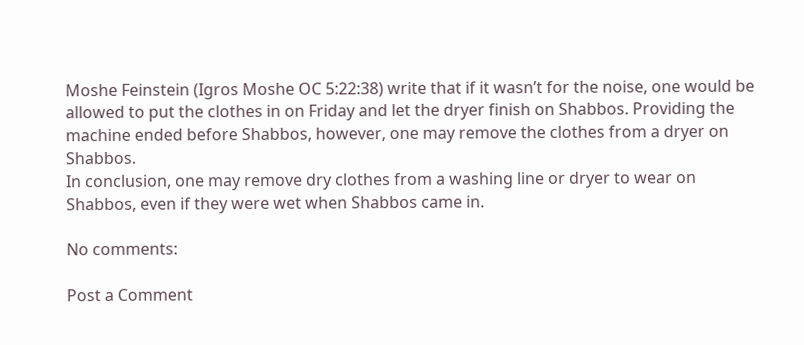Moshe Feinstein (Igros Moshe OC 5:22:38) write that if it wasn’t for the noise, one would be allowed to put the clothes in on Friday and let the dryer finish on Shabbos. Providing the machine ended before Shabbos, however, one may remove the clothes from a dryer on Shabbos.
In conclusion, one may remove dry clothes from a washing line or dryer to wear on Shabbos, even if they were wet when Shabbos came in.

No comments:

Post a Comment